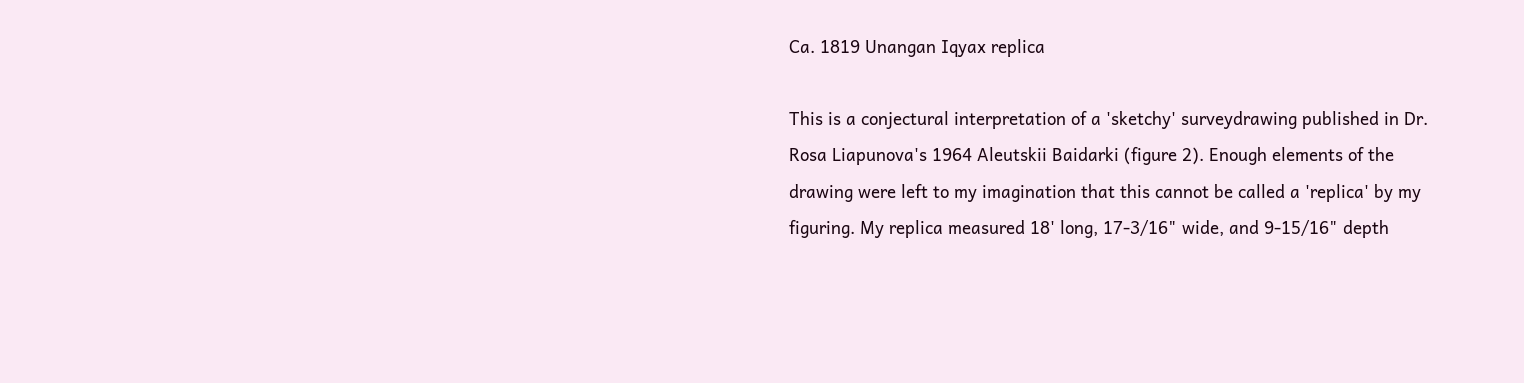Ca. 1819 Unangan Iqyax replica

This is a conjectural interpretation of a 'sketchy' surveydrawing published in Dr. Rosa Liapunova's 1964 Aleutskii Baidarki (figure 2). Enough elements of the drawing were left to my imagination that this cannot be called a 'replica' by my figuring. My replica measured 18' long, 17-3/16" wide, and 9-15/16" depth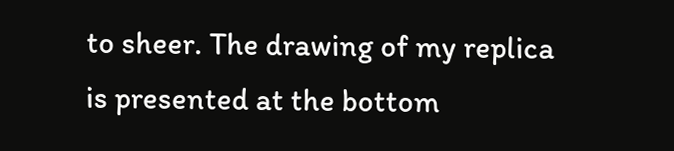to sheer. The drawing of my replica is presented at the bottom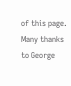of this page. Many thanks to George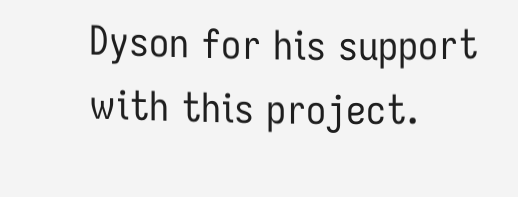Dyson for his support with this project.